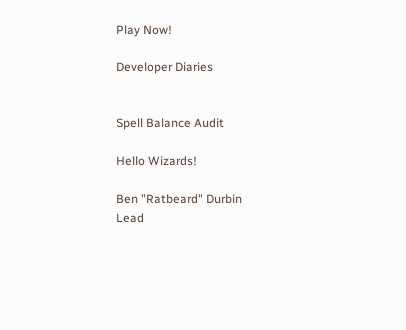Play Now!

Developer Diaries


Spell Balance Audit

Hello Wizards!

Ben "Ratbeard" Durbin
Lead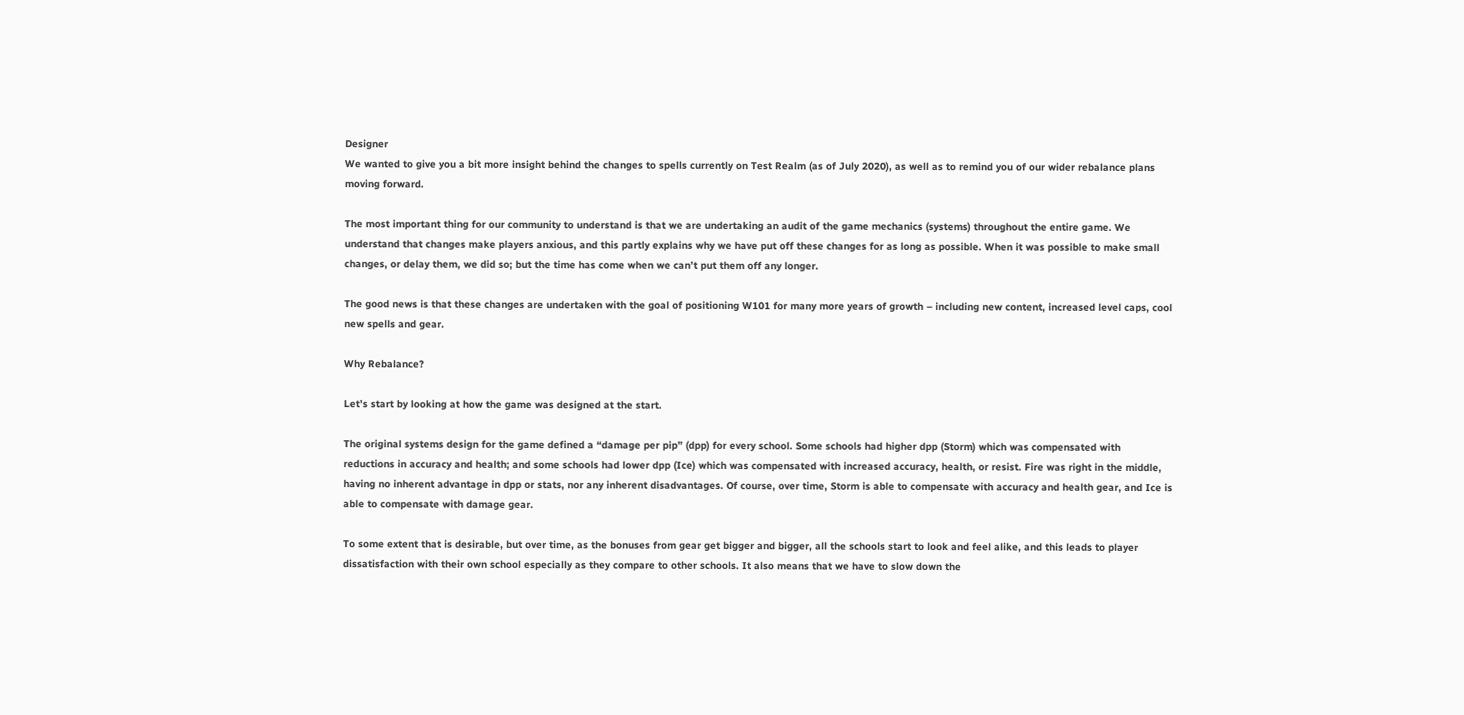Designer
We wanted to give you a bit more insight behind the changes to spells currently on Test Realm (as of July 2020), as well as to remind you of our wider rebalance plans moving forward.

The most important thing for our community to understand is that we are undertaking an audit of the game mechanics (systems) throughout the entire game. We understand that changes make players anxious, and this partly explains why we have put off these changes for as long as possible. When it was possible to make small changes, or delay them, we did so; but the time has come when we can’t put them off any longer.

The good news is that these changes are undertaken with the goal of positioning W101 for many more years of growth – including new content, increased level caps, cool new spells and gear.

Why Rebalance?

Let’s start by looking at how the game was designed at the start.

The original systems design for the game defined a “damage per pip” (dpp) for every school. Some schools had higher dpp (Storm) which was compensated with reductions in accuracy and health; and some schools had lower dpp (Ice) which was compensated with increased accuracy, health, or resist. Fire was right in the middle, having no inherent advantage in dpp or stats, nor any inherent disadvantages. Of course, over time, Storm is able to compensate with accuracy and health gear, and Ice is able to compensate with damage gear.

To some extent that is desirable, but over time, as the bonuses from gear get bigger and bigger, all the schools start to look and feel alike, and this leads to player dissatisfaction with their own school especially as they compare to other schools. It also means that we have to slow down the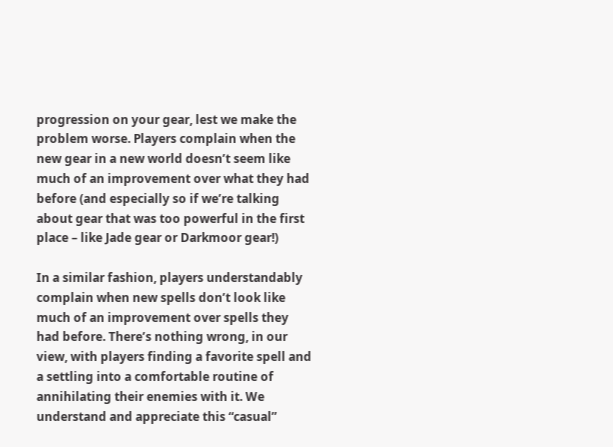progression on your gear, lest we make the problem worse. Players complain when the new gear in a new world doesn’t seem like much of an improvement over what they had before (and especially so if we’re talking about gear that was too powerful in the first place – like Jade gear or Darkmoor gear!)

In a similar fashion, players understandably complain when new spells don’t look like much of an improvement over spells they had before. There’s nothing wrong, in our view, with players finding a favorite spell and a settling into a comfortable routine of annihilating their enemies with it. We understand and appreciate this “casual”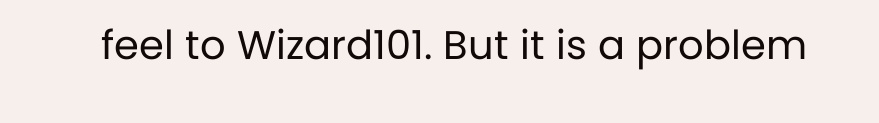feel to Wizard101. But it is a problem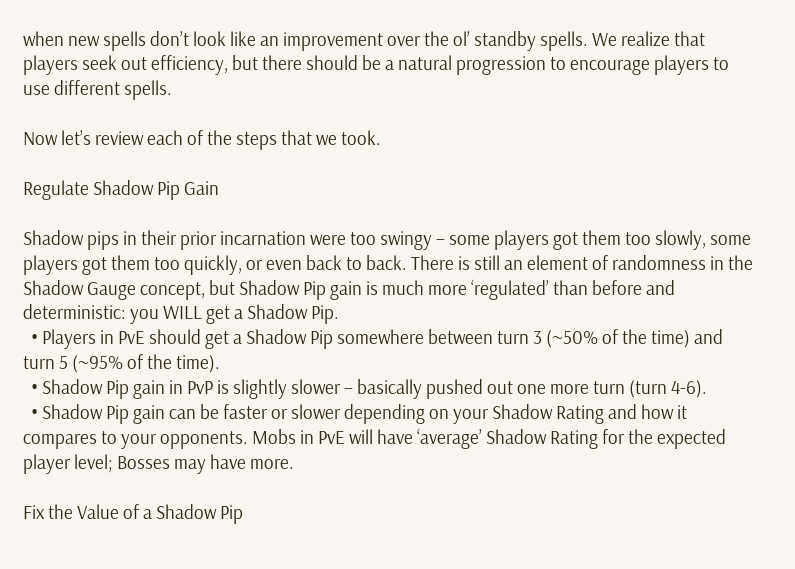when new spells don’t look like an improvement over the ol’ standby spells. We realize that players seek out efficiency, but there should be a natural progression to encourage players to use different spells.

Now let’s review each of the steps that we took.

Regulate Shadow Pip Gain

Shadow pips in their prior incarnation were too swingy – some players got them too slowly, some players got them too quickly, or even back to back. There is still an element of randomness in the Shadow Gauge concept, but Shadow Pip gain is much more ‘regulated’ than before and deterministic: you WILL get a Shadow Pip.
  • Players in PvE should get a Shadow Pip somewhere between turn 3 (~50% of the time) and turn 5 (~95% of the time).
  • Shadow Pip gain in PvP is slightly slower – basically pushed out one more turn (turn 4-6).
  • Shadow Pip gain can be faster or slower depending on your Shadow Rating and how it compares to your opponents. Mobs in PvE will have ‘average’ Shadow Rating for the expected player level; Bosses may have more.

Fix the Value of a Shadow Pip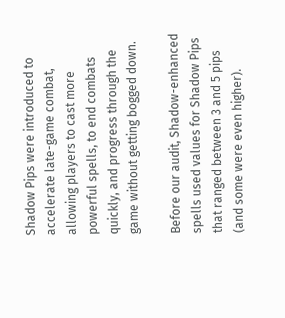Shadow Pips were introduced to accelerate late-game combat, allowing players to cast more powerful spells, to end combats quickly, and progress through the game without getting bogged down.

Before our audit, Shadow-enhanced spells used values for Shadow Pips that ranged between 3 and 5 pips (and some were even higher).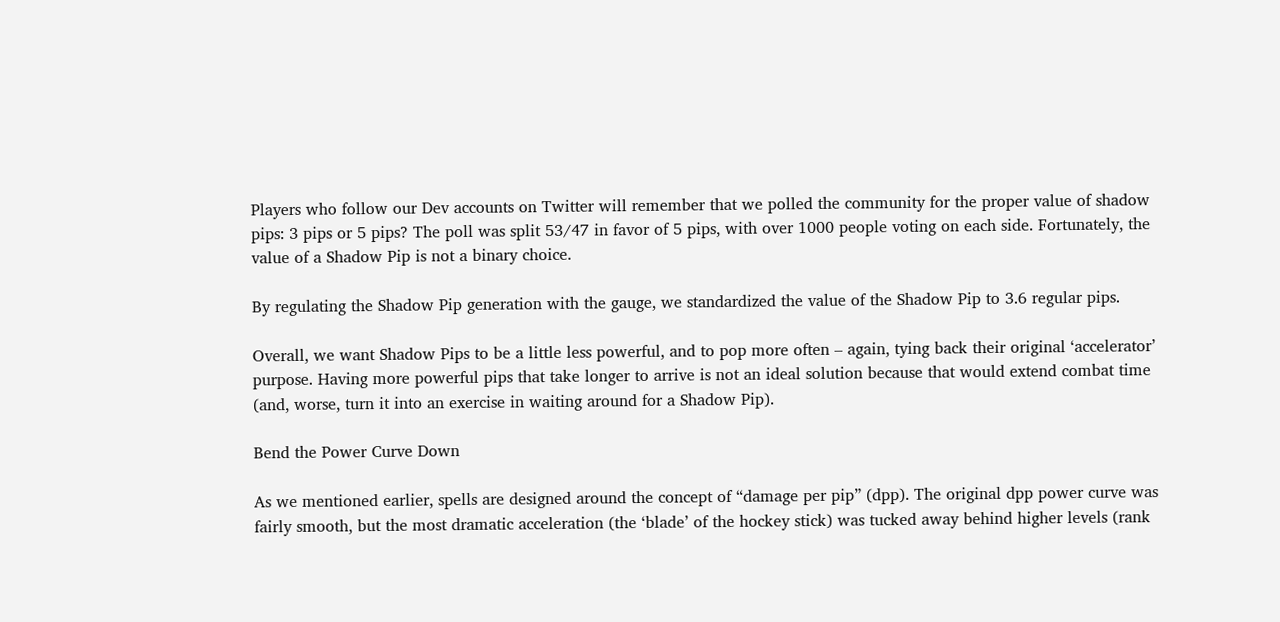Players who follow our Dev accounts on Twitter will remember that we polled the community for the proper value of shadow pips: 3 pips or 5 pips? The poll was split 53/47 in favor of 5 pips, with over 1000 people voting on each side. Fortunately, the value of a Shadow Pip is not a binary choice.

By regulating the Shadow Pip generation with the gauge, we standardized the value of the Shadow Pip to 3.6 regular pips.

Overall, we want Shadow Pips to be a little less powerful, and to pop more often – again, tying back their original ‘accelerator’ purpose. Having more powerful pips that take longer to arrive is not an ideal solution because that would extend combat time (and, worse, turn it into an exercise in waiting around for a Shadow Pip).

Bend the Power Curve Down

As we mentioned earlier, spells are designed around the concept of “damage per pip” (dpp). The original dpp power curve was fairly smooth, but the most dramatic acceleration (the ‘blade’ of the hockey stick) was tucked away behind higher levels (rank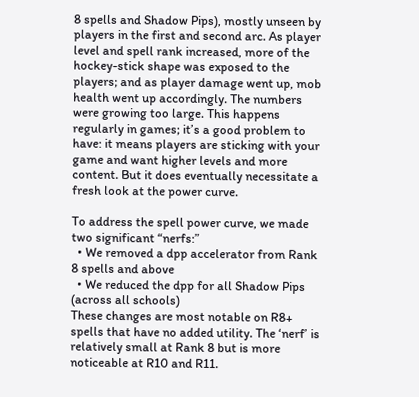8 spells and Shadow Pips), mostly unseen by players in the first and second arc. As player level and spell rank increased, more of the hockey-stick shape was exposed to the players; and as player damage went up, mob health went up accordingly. The numbers were growing too large. This happens regularly in games; it’s a good problem to have: it means players are sticking with your game and want higher levels and more content. But it does eventually necessitate a fresh look at the power curve.

To address the spell power curve, we made two significant “nerfs:”
  • We removed a dpp accelerator from Rank 8 spells and above
  • We reduced the dpp for all Shadow Pips (across all schools)
These changes are most notable on R8+ spells that have no added utility. The ‘nerf’ is relatively small at Rank 8 but is more noticeable at R10 and R11.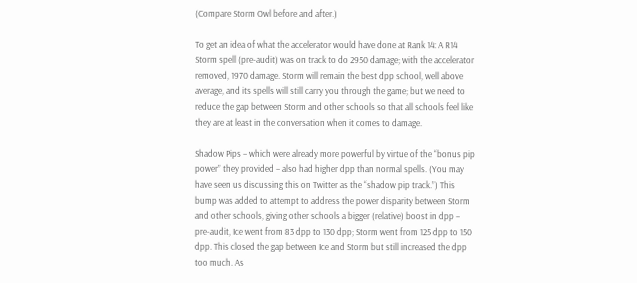(Compare Storm Owl before and after.)

To get an idea of what the accelerator would have done at Rank 14: A R14 Storm spell (pre-audit) was on track to do 2950 damage; with the accelerator removed, 1970 damage. Storm will remain the best dpp school, well above average, and its spells will still carry you through the game; but we need to reduce the gap between Storm and other schools so that all schools feel like they are at least in the conversation when it comes to damage.

Shadow Pips – which were already more powerful by virtue of the “bonus pip power” they provided – also had higher dpp than normal spells. (You may have seen us discussing this on Twitter as the “shadow pip track.”) This bump was added to attempt to address the power disparity between Storm and other schools, giving other schools a bigger (relative) boost in dpp – pre-audit, Ice went from 83 dpp to 130 dpp; Storm went from 125 dpp to 150 dpp. This closed the gap between Ice and Storm but still increased the dpp too much. As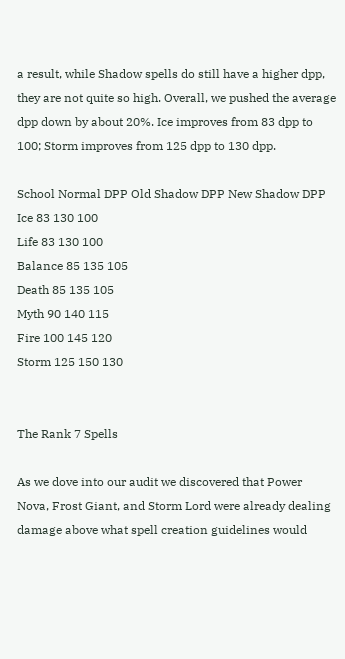a result, while Shadow spells do still have a higher dpp, they are not quite so high. Overall, we pushed the average dpp down by about 20%. Ice improves from 83 dpp to 100; Storm improves from 125 dpp to 130 dpp.

School Normal DPP Old Shadow DPP New Shadow DPP
Ice 83 130 100
Life 83 130 100
Balance 85 135 105
Death 85 135 105
Myth 90 140 115
Fire 100 145 120
Storm 125 150 130


The Rank 7 Spells

As we dove into our audit we discovered that Power Nova, Frost Giant, and Storm Lord were already dealing damage above what spell creation guidelines would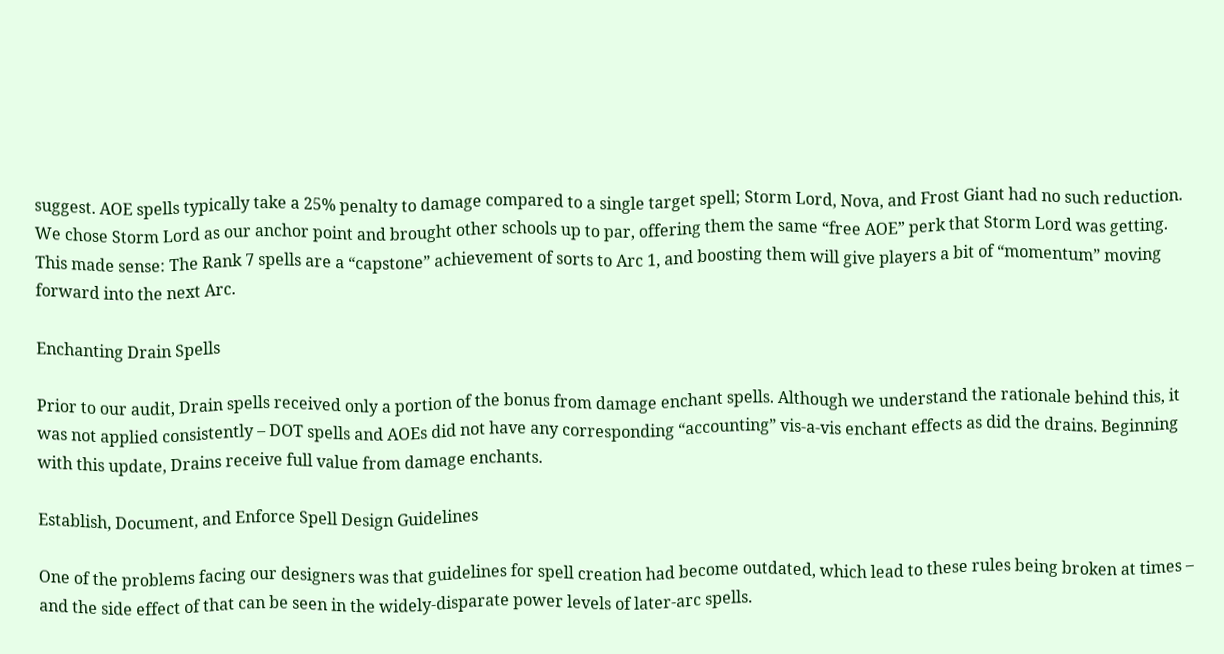suggest. AOE spells typically take a 25% penalty to damage compared to a single target spell; Storm Lord, Nova, and Frost Giant had no such reduction. We chose Storm Lord as our anchor point and brought other schools up to par, offering them the same “free AOE” perk that Storm Lord was getting. This made sense: The Rank 7 spells are a “capstone” achievement of sorts to Arc 1, and boosting them will give players a bit of “momentum” moving forward into the next Arc.

Enchanting Drain Spells

Prior to our audit, Drain spells received only a portion of the bonus from damage enchant spells. Although we understand the rationale behind this, it was not applied consistently – DOT spells and AOEs did not have any corresponding “accounting” vis-a-vis enchant effects as did the drains. Beginning with this update, Drains receive full value from damage enchants.

Establish, Document, and Enforce Spell Design Guidelines

One of the problems facing our designers was that guidelines for spell creation had become outdated, which lead to these rules being broken at times – and the side effect of that can be seen in the widely-disparate power levels of later-arc spells.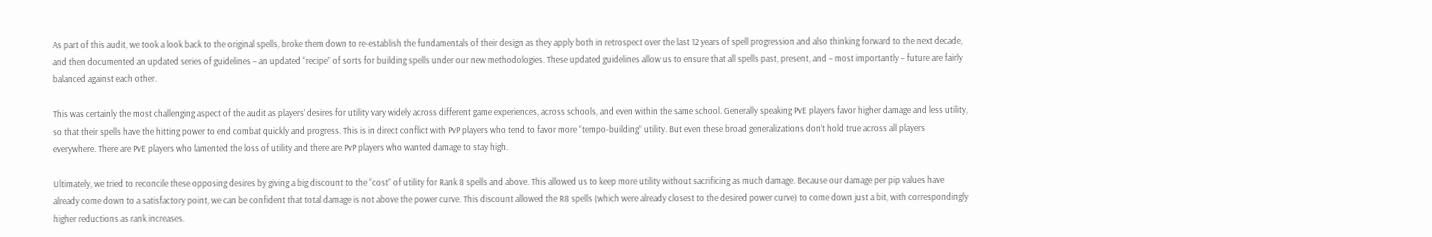As part of this audit, we took a look back to the original spells, broke them down to re-establish the fundamentals of their design as they apply both in retrospect over the last 12 years of spell progression and also thinking forward to the next decade, and then documented an updated series of guidelines – an updated “recipe” of sorts for building spells under our new methodologies. These updated guidelines allow us to ensure that all spells past, present, and – most importantly – future are fairly balanced against each other.

This was certainly the most challenging aspect of the audit as players’ desires for utility vary widely across different game experiences, across schools, and even within the same school. Generally speaking PvE players favor higher damage and less utility, so that their spells have the hitting power to end combat quickly and progress. This is in direct conflict with PvP players who tend to favor more “tempo-building” utility. But even these broad generalizations don’t hold true across all players everywhere. There are PvE players who lamented the loss of utility and there are PvP players who wanted damage to stay high.

Ultimately, we tried to reconcile these opposing desires by giving a big discount to the “cost” of utility for Rank 8 spells and above. This allowed us to keep more utility without sacrificing as much damage. Because our damage per pip values have already come down to a satisfactory point, we can be confident that total damage is not above the power curve. This discount allowed the R8 spells (which were already closest to the desired power curve) to come down just a bit, with correspondingly higher reductions as rank increases.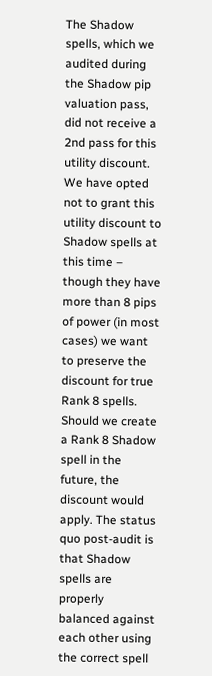The Shadow spells, which we audited during the Shadow pip valuation pass, did not receive a 2nd pass for this utility discount. We have opted not to grant this utility discount to Shadow spells at this time – though they have more than 8 pips of power (in most cases) we want to preserve the discount for true Rank 8 spells. Should we create a Rank 8 Shadow spell in the future, the discount would apply. The status quo post-audit is that Shadow spells are properly balanced against each other using the correct spell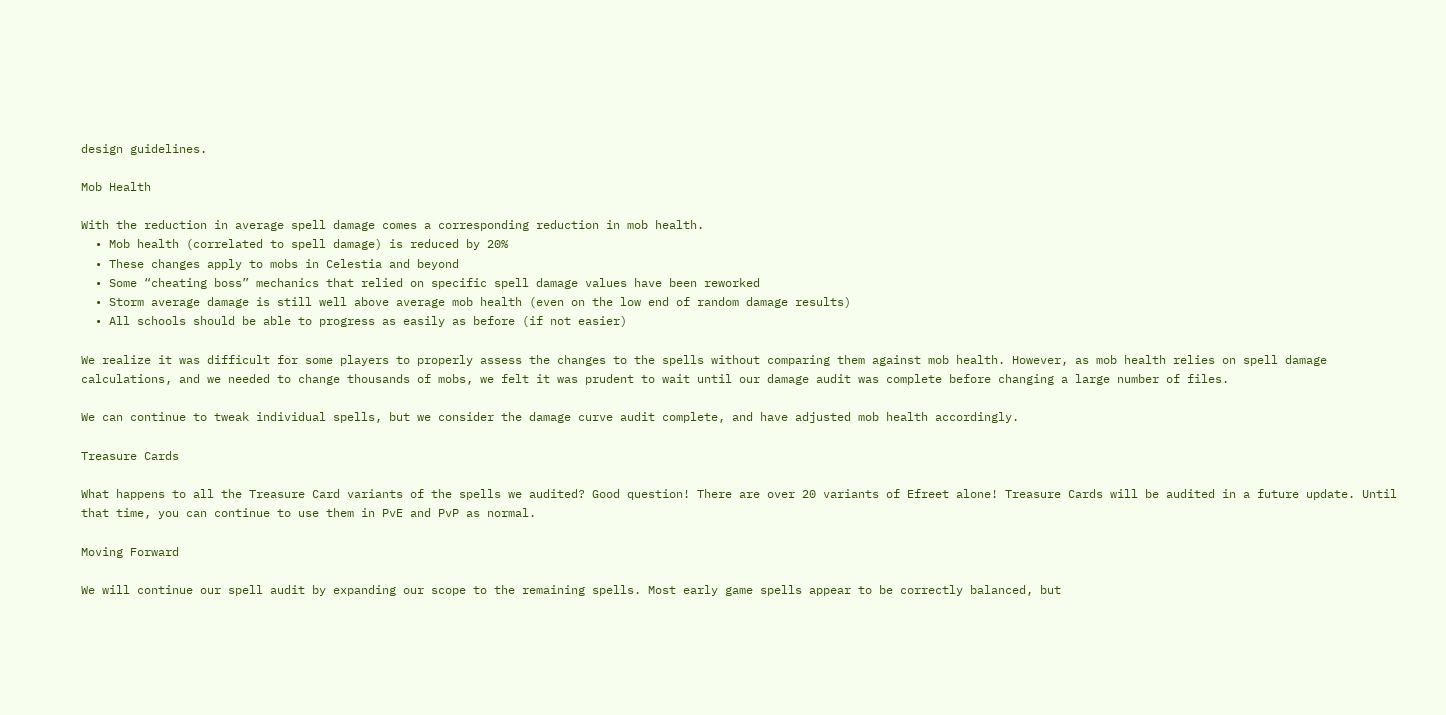design guidelines.

Mob Health

With the reduction in average spell damage comes a corresponding reduction in mob health.
  • Mob health (correlated to spell damage) is reduced by 20%
  • These changes apply to mobs in Celestia and beyond
  • Some “cheating boss” mechanics that relied on specific spell damage values have been reworked
  • Storm average damage is still well above average mob health (even on the low end of random damage results)
  • All schools should be able to progress as easily as before (if not easier)

We realize it was difficult for some players to properly assess the changes to the spells without comparing them against mob health. However, as mob health relies on spell damage calculations, and we needed to change thousands of mobs, we felt it was prudent to wait until our damage audit was complete before changing a large number of files.

We can continue to tweak individual spells, but we consider the damage curve audit complete, and have adjusted mob health accordingly.

Treasure Cards

What happens to all the Treasure Card variants of the spells we audited? Good question! There are over 20 variants of Efreet alone! Treasure Cards will be audited in a future update. Until that time, you can continue to use them in PvE and PvP as normal.

Moving Forward

We will continue our spell audit by expanding our scope to the remaining spells. Most early game spells appear to be correctly balanced, but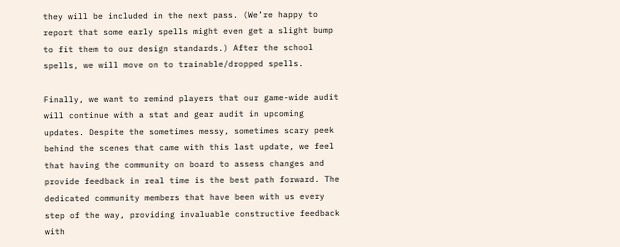they will be included in the next pass. (We’re happy to report that some early spells might even get a slight bump to fit them to our design standards.) After the school spells, we will move on to trainable/dropped spells.

Finally, we want to remind players that our game-wide audit will continue with a stat and gear audit in upcoming updates. Despite the sometimes messy, sometimes scary peek behind the scenes that came with this last update, we feel that having the community on board to assess changes and provide feedback in real time is the best path forward. The dedicated community members that have been with us every step of the way, providing invaluable constructive feedback with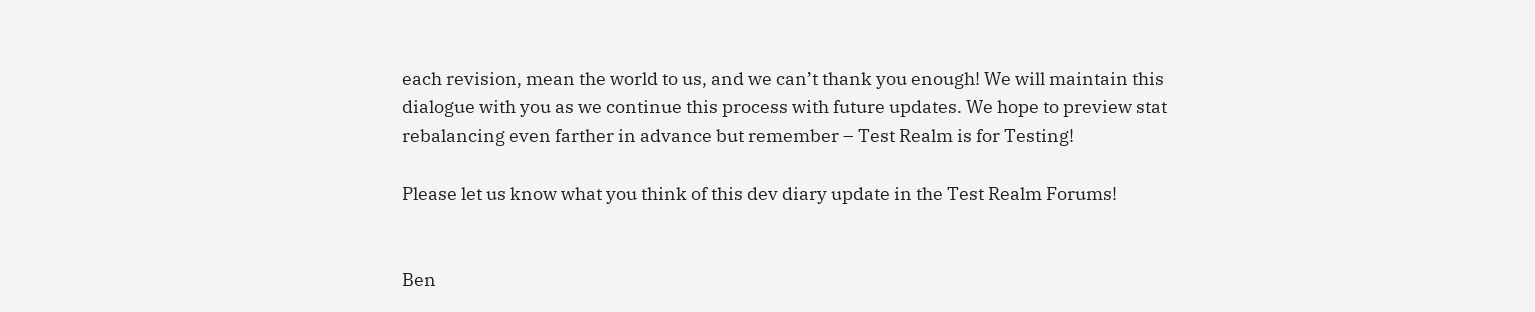each revision, mean the world to us, and we can’t thank you enough! We will maintain this dialogue with you as we continue this process with future updates. We hope to preview stat rebalancing even farther in advance but remember – Test Realm is for Testing!

Please let us know what you think of this dev diary update in the Test Realm Forums!


Ben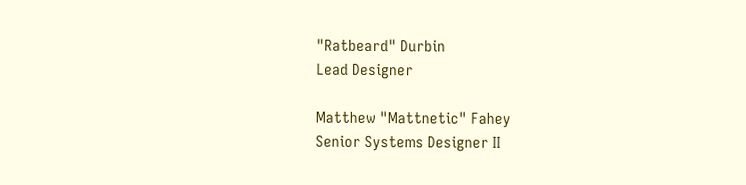"Ratbeard" Durbin
Lead Designer

Matthew "Mattnetic" Fahey
Senior Systems Designer II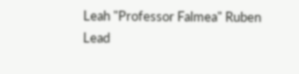Leah "Professor Falmea" Ruben
Lead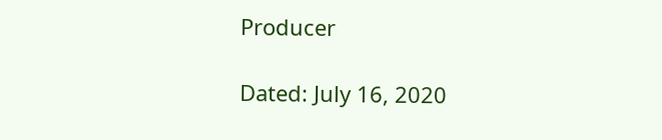Producer

Dated: July 16, 2020